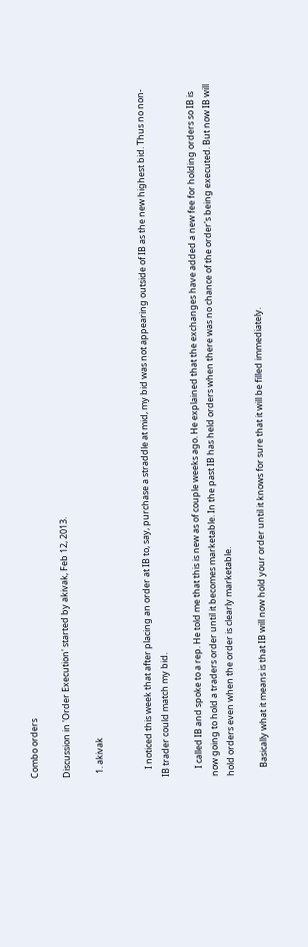Combo orders

Discussion in 'Order Execution' started by akivak, Feb 12, 2013.

  1. akivak


    I noticed this week that after placing an order at IB to, say, purchase a straddle at mid, my bid was not appearing outside of IB as the new highest bid. Thus no non-IB trader could match my bid.

    I called IB and spoke to a rep. He told me that this is new as of couple weeks ago. He explained that the exchanges have added a new fee for holding orders so IB is now going to hold a traders order until it becomes marketable. In the past IB has held orders when there was no chance of the order's being executed. But now IB will hold orders even when the order is clearly marketable.

    Basically what it means is that IB will now hold your order until it knows for sure that it will be filled immediately.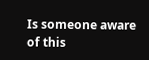Is someone aware of this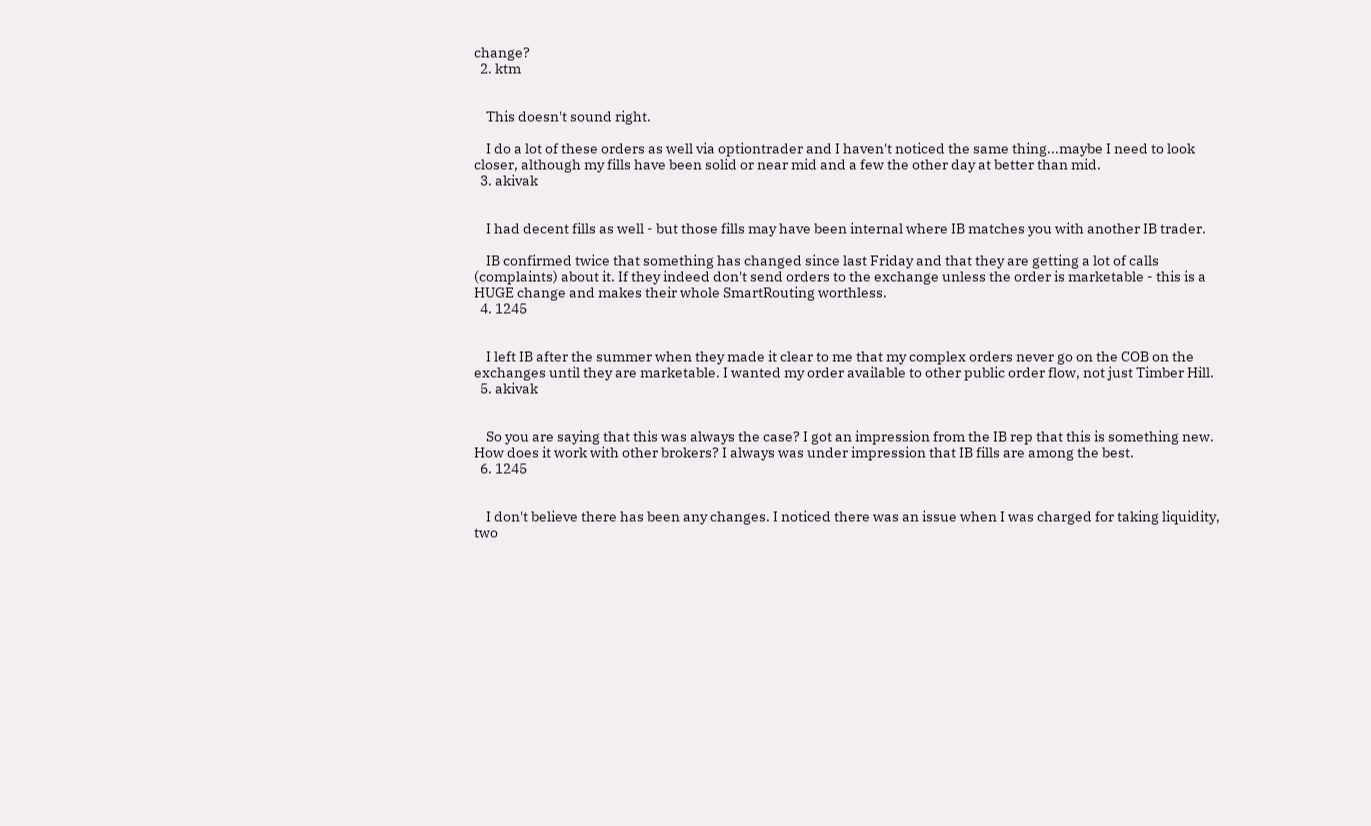change?
  2. ktm


    This doesn't sound right.

    I do a lot of these orders as well via optiontrader and I haven't noticed the same thing...maybe I need to look closer, although my fills have been solid or near mid and a few the other day at better than mid.
  3. akivak


    I had decent fills as well - but those fills may have been internal where IB matches you with another IB trader.

    IB confirmed twice that something has changed since last Friday and that they are getting a lot of calls (complaints) about it. If they indeed don't send orders to the exchange unless the order is marketable - this is a HUGE change and makes their whole SmartRouting worthless.
  4. 1245


    I left IB after the summer when they made it clear to me that my complex orders never go on the COB on the exchanges until they are marketable. I wanted my order available to other public order flow, not just Timber Hill.
  5. akivak


    So you are saying that this was always the case? I got an impression from the IB rep that this is something new. How does it work with other brokers? I always was under impression that IB fills are among the best.
  6. 1245


    I don't believe there has been any changes. I noticed there was an issue when I was charged for taking liquidity, two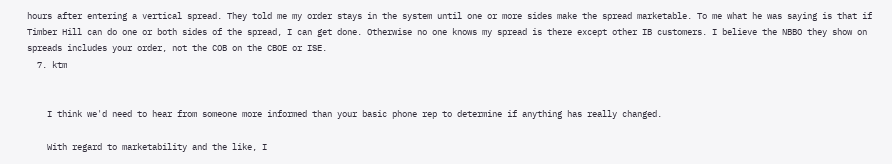hours after entering a vertical spread. They told me my order stays in the system until one or more sides make the spread marketable. To me what he was saying is that if Timber Hill can do one or both sides of the spread, I can get done. Otherwise no one knows my spread is there except other IB customers. I believe the NBBO they show on spreads includes your order, not the COB on the CBOE or ISE.
  7. ktm


    I think we'd need to hear from someone more informed than your basic phone rep to determine if anything has really changed.

    With regard to marketability and the like, I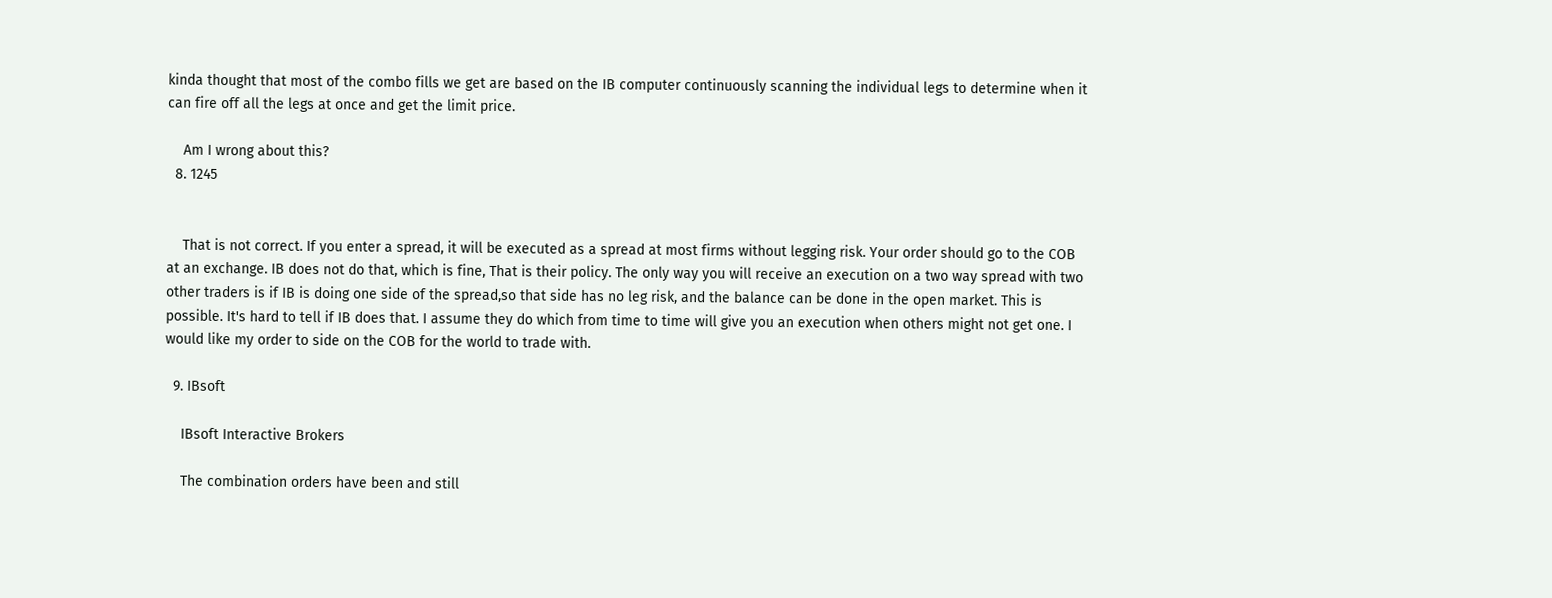kinda thought that most of the combo fills we get are based on the IB computer continuously scanning the individual legs to determine when it can fire off all the legs at once and get the limit price.

    Am I wrong about this?
  8. 1245


    That is not correct. If you enter a spread, it will be executed as a spread at most firms without legging risk. Your order should go to the COB at an exchange. IB does not do that, which is fine, That is their policy. The only way you will receive an execution on a two way spread with two other traders is if IB is doing one side of the spread,so that side has no leg risk, and the balance can be done in the open market. This is possible. It's hard to tell if IB does that. I assume they do which from time to time will give you an execution when others might not get one. I would like my order to side on the COB for the world to trade with.

  9. IBsoft

    IBsoft Interactive Brokers

    The combination orders have been and still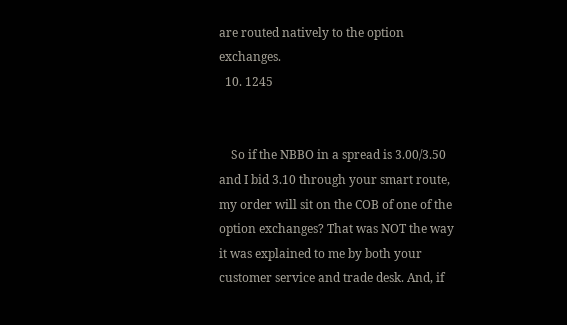are routed natively to the option exchanges.
  10. 1245


    So if the NBBO in a spread is 3.00/3.50 and I bid 3.10 through your smart route, my order will sit on the COB of one of the option exchanges? That was NOT the way it was explained to me by both your customer service and trade desk. And, if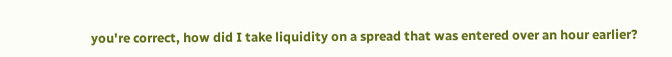you're correct, how did I take liquidity on a spread that was entered over an hour earlier?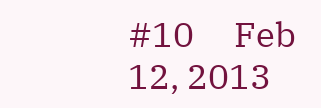#10     Feb 12, 2013